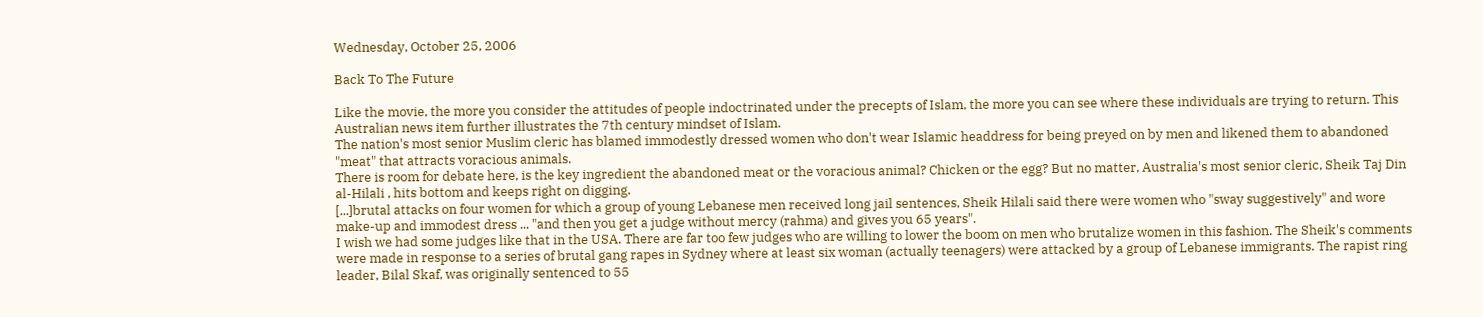Wednesday, October 25, 2006

Back To The Future

Like the movie, the more you consider the attitudes of people indoctrinated under the precepts of Islam, the more you can see where these individuals are trying to return. This Australian news item further illustrates the 7th century mindset of Islam.
The nation's most senior Muslim cleric has blamed immodestly dressed women who don't wear Islamic headdress for being preyed on by men and likened them to abandoned "meat" that attracts voracious animals.
There is room for debate here, is the key ingredient the abandoned meat or the voracious animal? Chicken or the egg? But no matter, Australia's most senior cleric, Sheik Taj Din al-Hilali , hits bottom and keeps right on digging.
[...]brutal attacks on four women for which a group of young Lebanese men received long jail sentences, Sheik Hilali said there were women who "sway suggestively" and wore make-up and immodest dress ... "and then you get a judge without mercy (rahma) and gives you 65 years".
I wish we had some judges like that in the USA. There are far too few judges who are willing to lower the boom on men who brutalize women in this fashion. The Sheik's comments were made in response to a series of brutal gang rapes in Sydney where at least six woman (actually teenagers) were attacked by a group of Lebanese immigrants. The rapist ring leader, Bilal Skaf, was originally sentenced to 55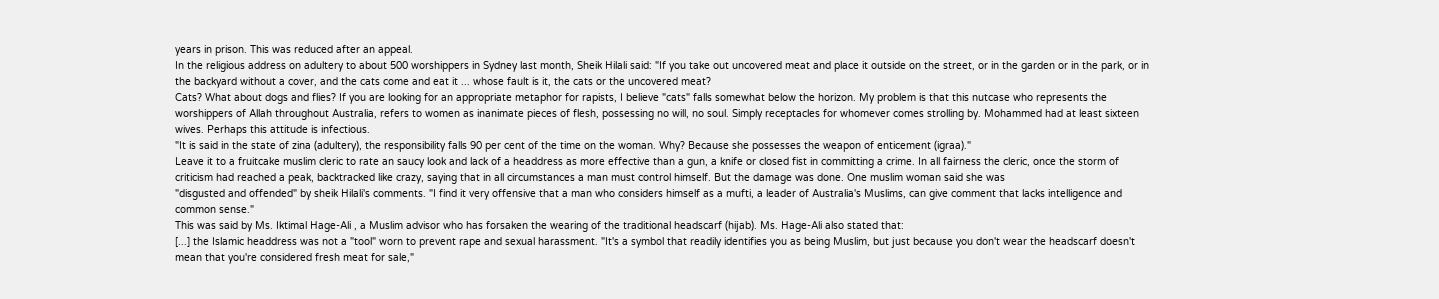years in prison. This was reduced after an appeal.
In the religious address on adultery to about 500 worshippers in Sydney last month, Sheik Hilali said: "If you take out uncovered meat and place it outside on the street, or in the garden or in the park, or in the backyard without a cover, and the cats come and eat it ... whose fault is it, the cats or the uncovered meat?
Cats? What about dogs and flies? If you are looking for an appropriate metaphor for rapists, I believe "cats" falls somewhat below the horizon. My problem is that this nutcase who represents the worshippers of Allah throughout Australia, refers to women as inanimate pieces of flesh, possessing no will, no soul. Simply receptacles for whomever comes strolling by. Mohammed had at least sixteen wives. Perhaps this attitude is infectious.
"It is said in the state of zina (adultery), the responsibility falls 90 per cent of the time on the woman. Why? Because she possesses the weapon of enticement (igraa)."
Leave it to a fruitcake muslim cleric to rate an saucy look and lack of a headdress as more effective than a gun, a knife or closed fist in committing a crime. In all fairness the cleric, once the storm of criticism had reached a peak, backtracked like crazy, saying that in all circumstances a man must control himself. But the damage was done. One muslim woman said she was
"disgusted and offended" by sheik Hilali's comments. "I find it very offensive that a man who considers himself as a mufti, a leader of Australia's Muslims, can give comment that lacks intelligence and common sense."
This was said by Ms. Iktimal Hage-Ali , a Muslim advisor who has forsaken the wearing of the traditional headscarf (hijab). Ms. Hage-Ali also stated that:
[...] the Islamic headdress was not a "tool" worn to prevent rape and sexual harassment. "It's a symbol that readily identifies you as being Muslim, but just because you don't wear the headscarf doesn't mean that you're considered fresh meat for sale,"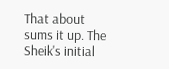That about sums it up. The Sheik's initial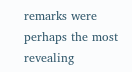remarks were perhaps the most revealing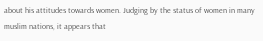about his attitudes towards women. Judging by the status of women in many muslim nations, it appears that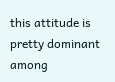this attitude is pretty dominant among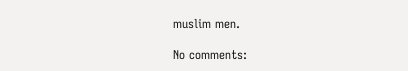muslim men.

No comments: